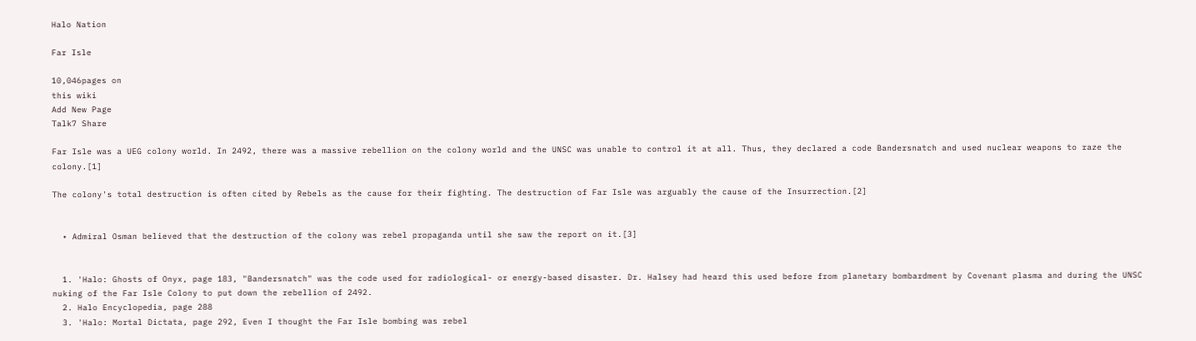Halo Nation

Far Isle

10,046pages on
this wiki
Add New Page
Talk7 Share

Far Isle was a UEG colony world. In 2492, there was a massive rebellion on the colony world and the UNSC was unable to control it at all. Thus, they declared a code Bandersnatch and used nuclear weapons to raze the colony.[1]

The colony's total destruction is often cited by Rebels as the cause for their fighting. The destruction of Far Isle was arguably the cause of the Insurrection.[2]


  • Admiral Osman believed that the destruction of the colony was rebel propaganda until she saw the report on it.[3]


  1. 'Halo: Ghosts of Onyx, page 183, "Bandersnatch" was the code used for radiological- or energy-based disaster. Dr. Halsey had heard this used before from planetary bombardment by Covenant plasma and during the UNSC nuking of the Far Isle Colony to put down the rebellion of 2492.
  2. Halo Encyclopedia, page 288
  3. 'Halo: Mortal Dictata, page 292, Even I thought the Far Isle bombing was rebel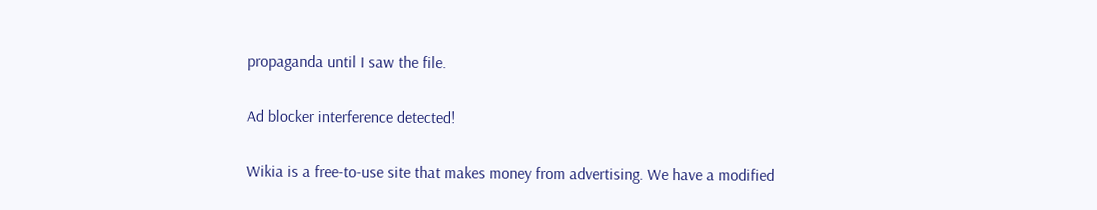propaganda until I saw the file.

Ad blocker interference detected!

Wikia is a free-to-use site that makes money from advertising. We have a modified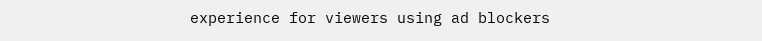experience for viewers using ad blockers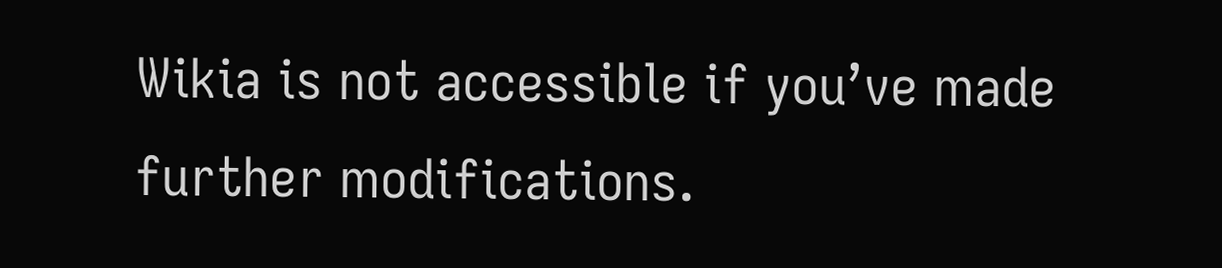Wikia is not accessible if you’ve made further modifications.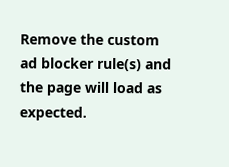Remove the custom ad blocker rule(s) and the page will load as expected.